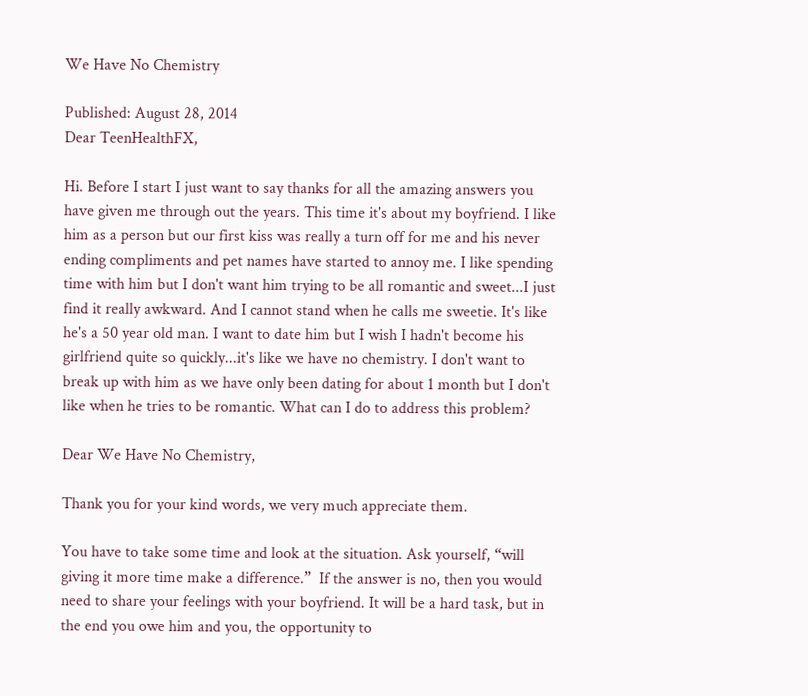We Have No Chemistry

Published: August 28, 2014
Dear TeenHealthFX,

Hi. Before I start I just want to say thanks for all the amazing answers you have given me through out the years. This time it's about my boyfriend. I like him as a person but our first kiss was really a turn off for me and his never ending compliments and pet names have started to annoy me. I like spending time with him but I don't want him trying to be all romantic and sweet...I just find it really awkward. And I cannot stand when he calls me sweetie. It's like he's a 50 year old man. I want to date him but I wish I hadn't become his girlfriend quite so quickly...it's like we have no chemistry. I don't want to break up with him as we have only been dating for about 1 month but I don't like when he tries to be romantic. What can I do to address this problem?

Dear We Have No Chemistry,

Thank you for your kind words, we very much appreciate them.

You have to take some time and look at the situation. Ask yourself, “will giving it more time make a difference.”  If the answer is no, then you would need to share your feelings with your boyfriend. It will be a hard task, but in the end you owe him and you, the opportunity to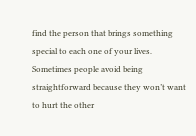find the person that brings something special to each one of your lives. Sometimes people avoid being straightforward because they won’t want to hurt the other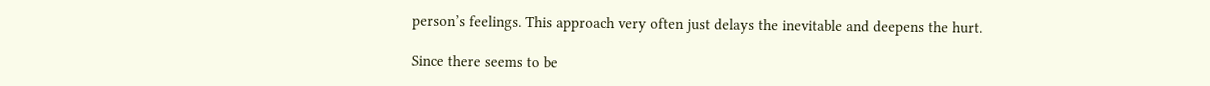person’s feelings. This approach very often just delays the inevitable and deepens the hurt.

Since there seems to be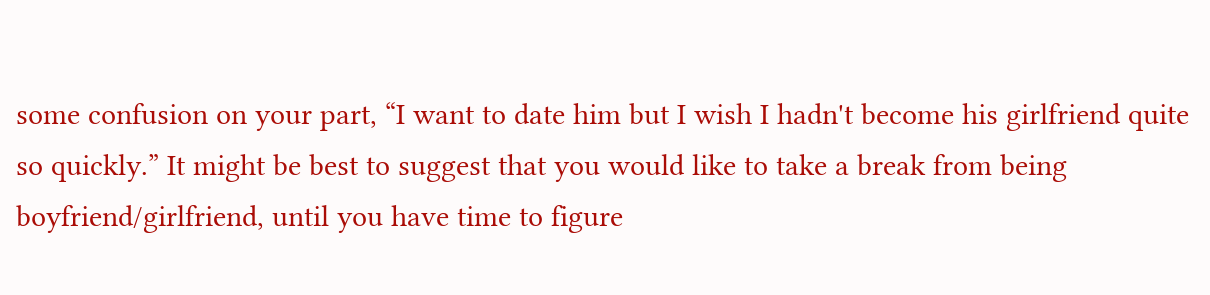some confusion on your part, “I want to date him but I wish I hadn't become his girlfriend quite so quickly.” It might be best to suggest that you would like to take a break from being boyfriend/girlfriend, until you have time to figure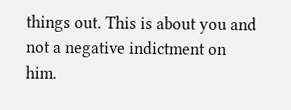things out. This is about you and not a negative indictment on him.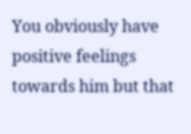You obviously have positive feelings towards him but that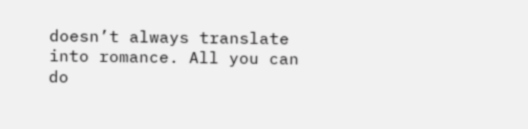doesn’t always translate into romance. All you can do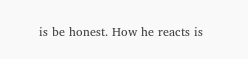is be honest. How he reacts is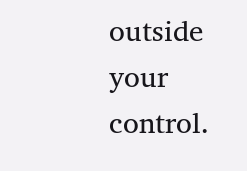outside your control.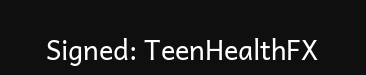Signed: TeenHealthFX